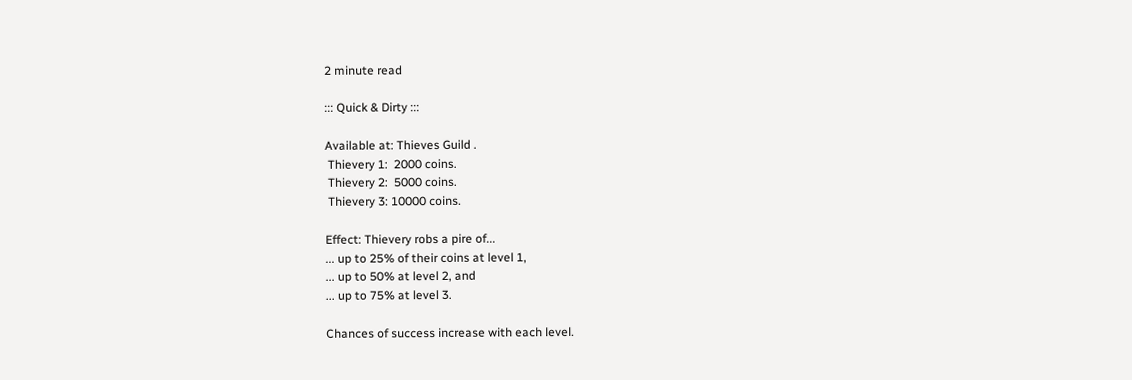2 minute read

::: Quick & Dirty :::

Available at: Thieves Guild .
 Thievery 1:  2000 coins.
 Thievery 2:  5000 coins.
 Thievery 3: 10000 coins.

Effect: Thievery robs a pire of...
... up to 25% of their coins at level 1,
... up to 50% at level 2, and
... up to 75% at level 3.

Chances of success increase with each level.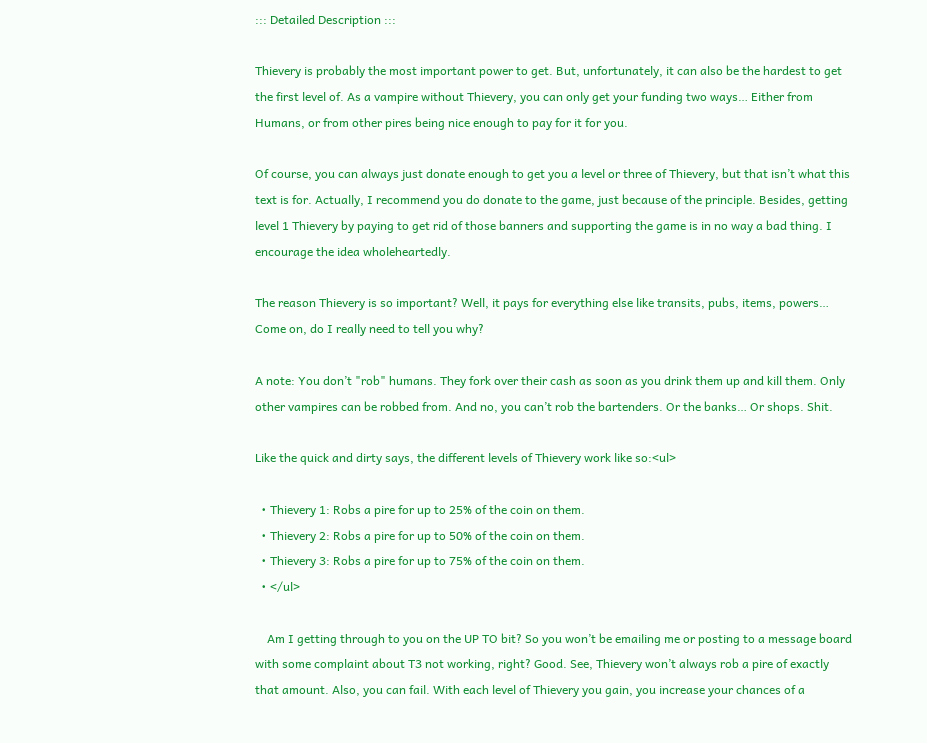::: Detailed Description :::

Thievery is probably the most important power to get. But, unfortunately, it can also be the hardest to get the first level of. As a vampire without Thievery, you can only get your funding two ways… Either from Humans, or from other pires being nice enough to pay for it for you.

Of course, you can always just donate enough to get you a level or three of Thievery, but that isn’t what this text is for. Actually, I recommend you do donate to the game, just because of the principle. Besides, getting level 1 Thievery by paying to get rid of those banners and supporting the game is in no way a bad thing. I encourage the idea wholeheartedly.

The reason Thievery is so important? Well, it pays for everything else like transits, pubs, items, powers… Come on, do I really need to tell you why?

A note: You don’t "rob" humans. They fork over their cash as soon as you drink them up and kill them. Only other vampires can be robbed from. And no, you can’t rob the bartenders. Or the banks… Or shops. Shit.

Like the quick and dirty says, the different levels of Thievery work like so:<ul>

  • Thievery 1: Robs a pire for up to 25% of the coin on them.
  • Thievery 2: Robs a pire for up to 50% of the coin on them.
  • Thievery 3: Robs a pire for up to 75% of the coin on them.
  • </ul>

    Am I getting through to you on the UP TO bit? So you won’t be emailing me or posting to a message board with some complaint about T3 not working, right? Good. See, Thievery won’t always rob a pire of exactly that amount. Also, you can fail. With each level of Thievery you gain, you increase your chances of a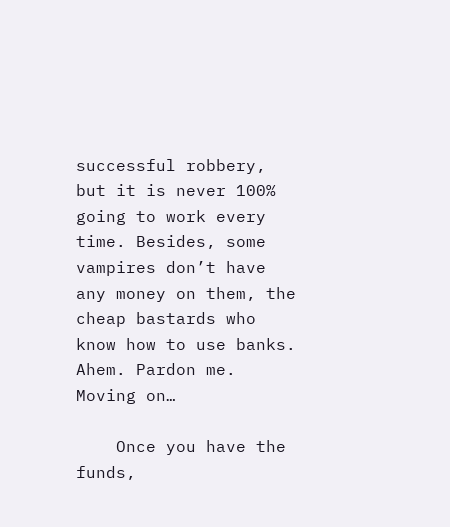successful robbery, but it is never 100% going to work every time. Besides, some vampires don’t have any money on them, the cheap bastards who know how to use banks. Ahem. Pardon me. Moving on…

    Once you have the funds,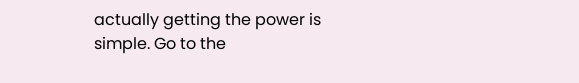actually getting the power is simple. Go to the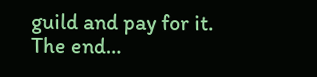guild and pay for it. The end…